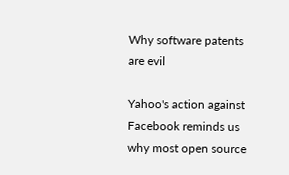Why software patents are evil

Yahoo's action against Facebook reminds us why most open source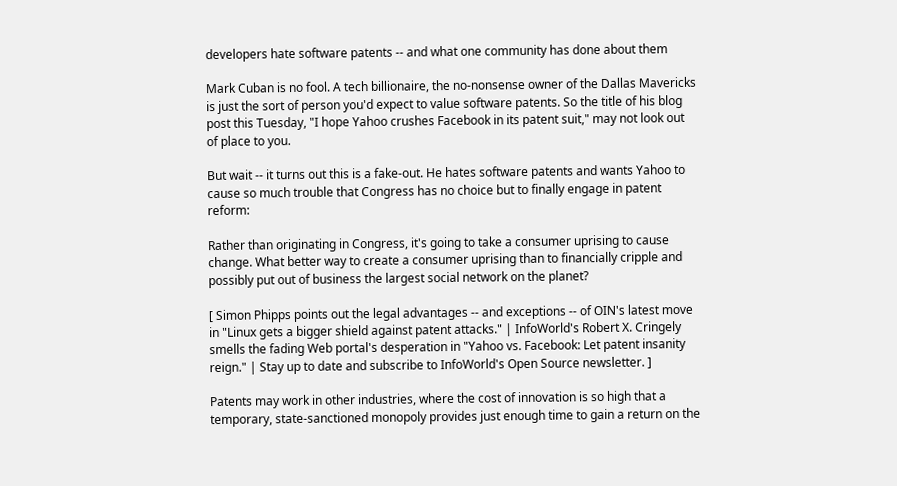developers hate software patents -- and what one community has done about them

Mark Cuban is no fool. A tech billionaire, the no-nonsense owner of the Dallas Mavericks is just the sort of person you'd expect to value software patents. So the title of his blog post this Tuesday, "I hope Yahoo crushes Facebook in its patent suit," may not look out of place to you.

But wait -- it turns out this is a fake-out. He hates software patents and wants Yahoo to cause so much trouble that Congress has no choice but to finally engage in patent reform:

Rather than originating in Congress, it's going to take a consumer uprising to cause change. What better way to create a consumer uprising than to financially cripple and possibly put out of business the largest social network on the planet?

[ Simon Phipps points out the legal advantages -- and exceptions -- of OIN's latest move in "Linux gets a bigger shield against patent attacks." | InfoWorld's Robert X. Cringely smells the fading Web portal's desperation in "Yahoo vs. Facebook: Let patent insanity reign." | Stay up to date and subscribe to InfoWorld's Open Source newsletter. ]

Patents may work in other industries, where the cost of innovation is so high that a temporary, state-sanctioned monopoly provides just enough time to gain a return on the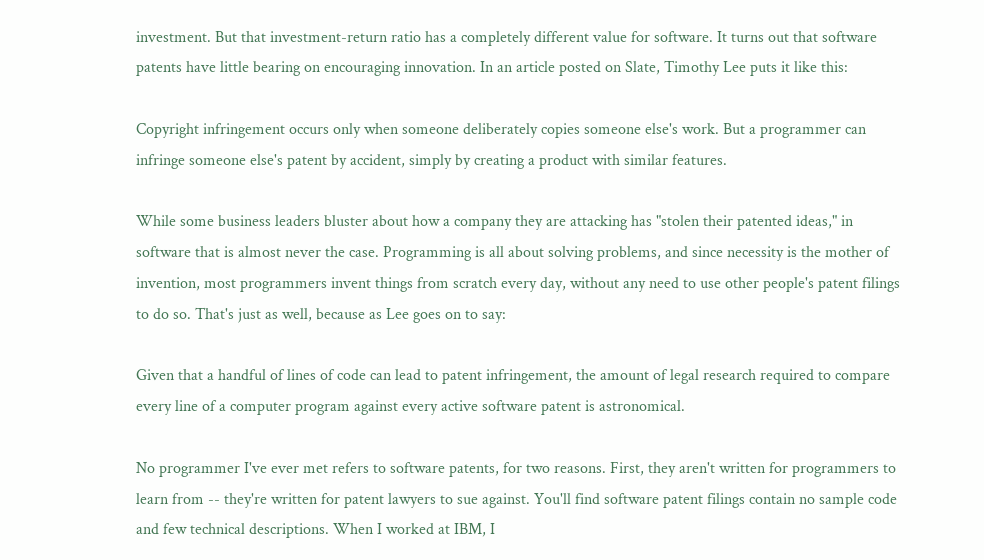investment. But that investment-return ratio has a completely different value for software. It turns out that software patents have little bearing on encouraging innovation. In an article posted on Slate, Timothy Lee puts it like this:

Copyright infringement occurs only when someone deliberately copies someone else's work. But a programmer can infringe someone else's patent by accident, simply by creating a product with similar features.

While some business leaders bluster about how a company they are attacking has "stolen their patented ideas," in software that is almost never the case. Programming is all about solving problems, and since necessity is the mother of invention, most programmers invent things from scratch every day, without any need to use other people's patent filings to do so. That's just as well, because as Lee goes on to say:

Given that a handful of lines of code can lead to patent infringement, the amount of legal research required to compare every line of a computer program against every active software patent is astronomical.

No programmer I've ever met refers to software patents, for two reasons. First, they aren't written for programmers to learn from -- they're written for patent lawyers to sue against. You'll find software patent filings contain no sample code and few technical descriptions. When I worked at IBM, I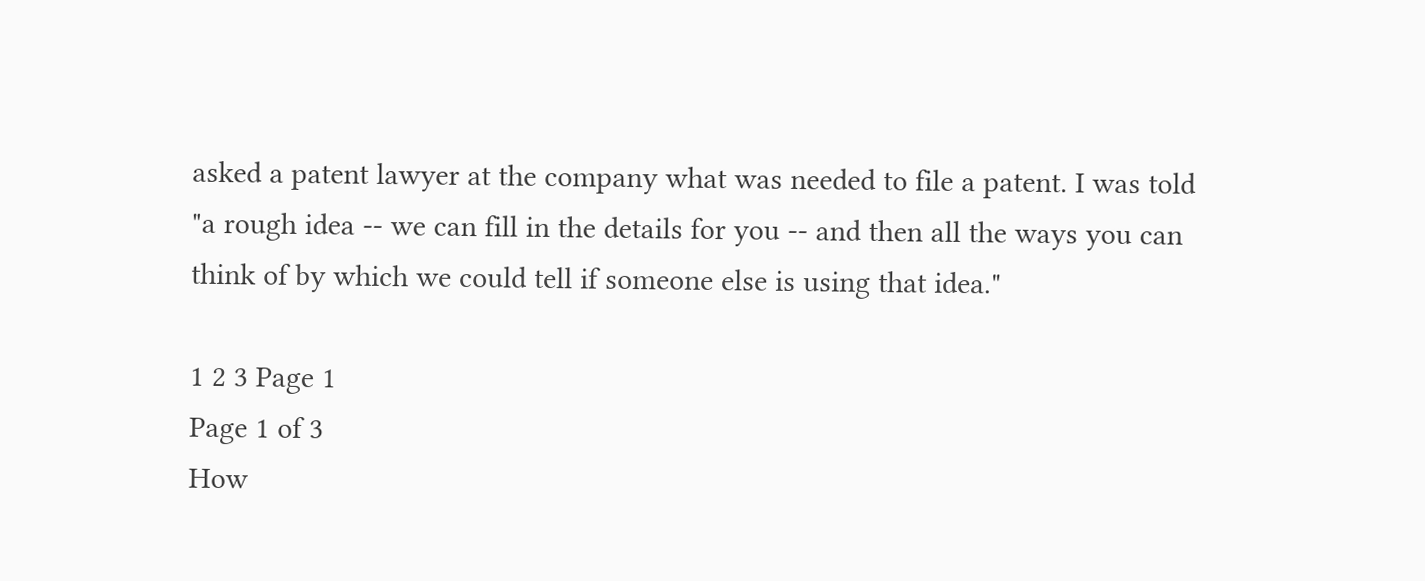asked a patent lawyer at the company what was needed to file a patent. I was told "a rough idea -- we can fill in the details for you -- and then all the ways you can think of by which we could tell if someone else is using that idea."

1 2 3 Page 1
Page 1 of 3
How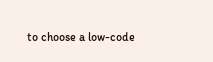to choose a low-code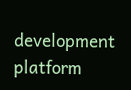development platform